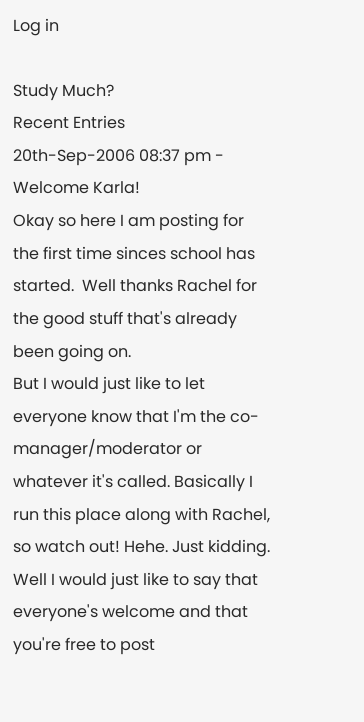Log in

Study Much?
Recent Entries
20th-Sep-2006 08:37 pm - Welcome Karla!
Okay so here I am posting for the first time sinces school has started.  Well thanks Rachel for the good stuff that's already been going on.
But I would just like to let everyone know that I'm the co-manager/moderator or whatever it's called. Basically I run this place along with Rachel, so watch out! Hehe. Just kidding.
Well I would just like to say that everyone's welcome and that you're free to post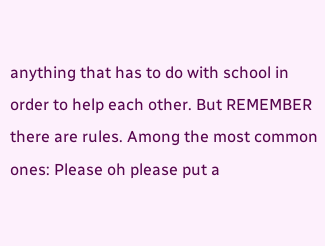anything that has to do with school in order to help each other. But REMEMBER there are rules. Among the most common ones: Please oh please put a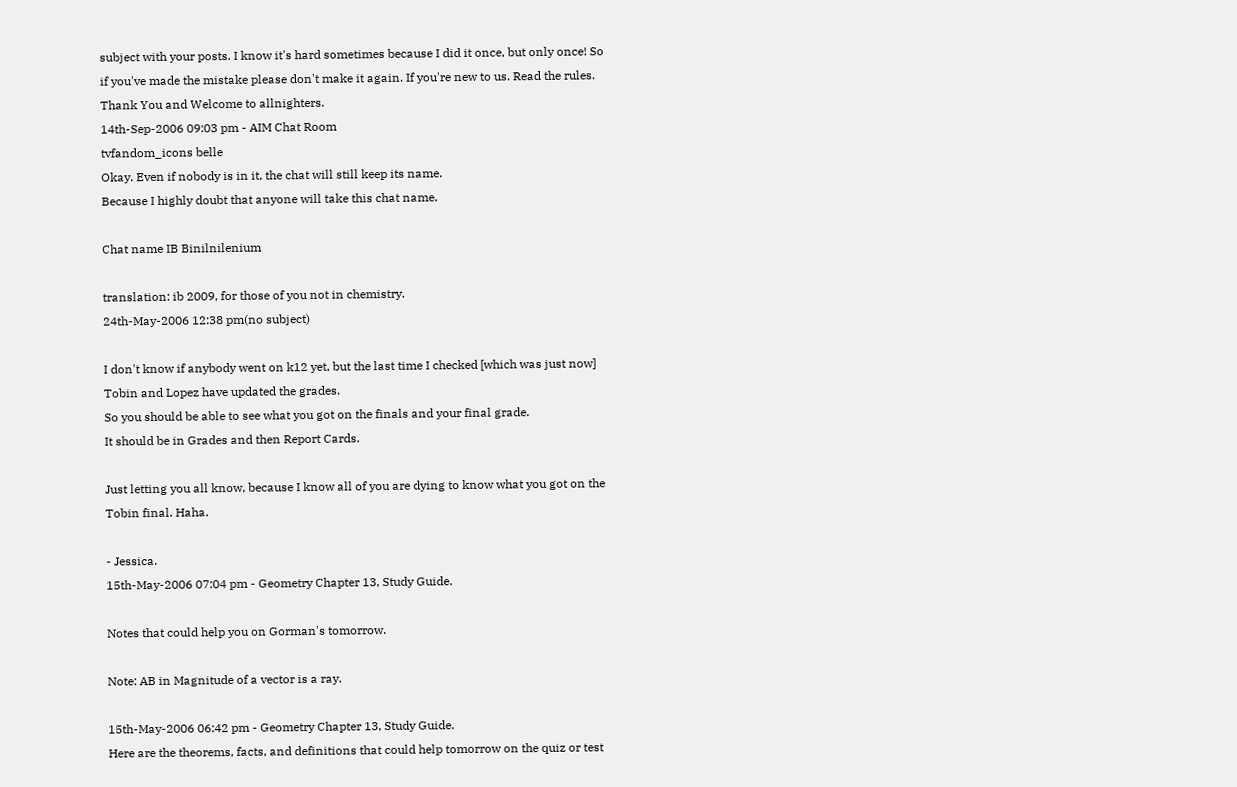subject with your posts. I know it's hard sometimes because I did it once, but only once! So if you've made the mistake please don't make it again. If you're new to us. Read the rules. Thank You and Welcome to allnighters.
14th-Sep-2006 09:03 pm - AIM Chat Room
tvfandom_icons belle
Okay. Even if nobody is in it, the chat will still keep its name.
Because I highly doubt that anyone will take this chat name.

Chat name IB Binilnilenium

translation: ib 2009, for those of you not in chemistry.
24th-May-2006 12:38 pm(no subject)

I don't know if anybody went on k12 yet, but the last time I checked [which was just now] Tobin and Lopez have updated the grades.
So you should be able to see what you got on the finals and your final grade.
It should be in Grades and then Report Cards.

Just letting you all know, because I know all of you are dying to know what you got on the Tobin final. Haha.

- Jessica.
15th-May-2006 07:04 pm - Geometry Chapter 13, Study Guide.

Notes that could help you on Gorman's tomorrow.

Note: AB in Magnitude of a vector is a ray.

15th-May-2006 06:42 pm - Geometry Chapter 13, Study Guide.
Here are the theorems, facts, and definitions that could help tomorrow on the quiz or test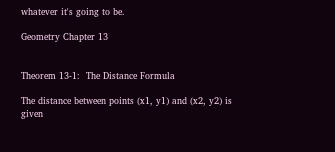whatever it's going to be.

Geometry Chapter 13


Theorem 13-1:  The Distance Formula

The distance between points (x1, y1) and (x2, y2) is given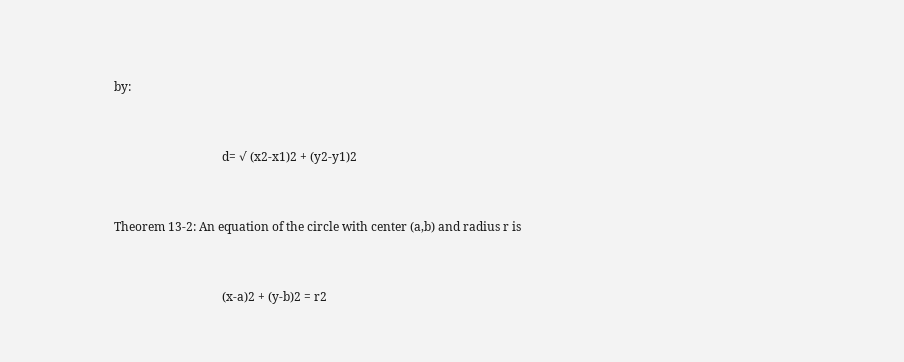by:


                                    d= √ (x2-x1)2 + (y2-y1)2


Theorem 13-2: An equation of the circle with center (a,b) and radius r is


                                    (x-a)2 + (y-b)2 = r2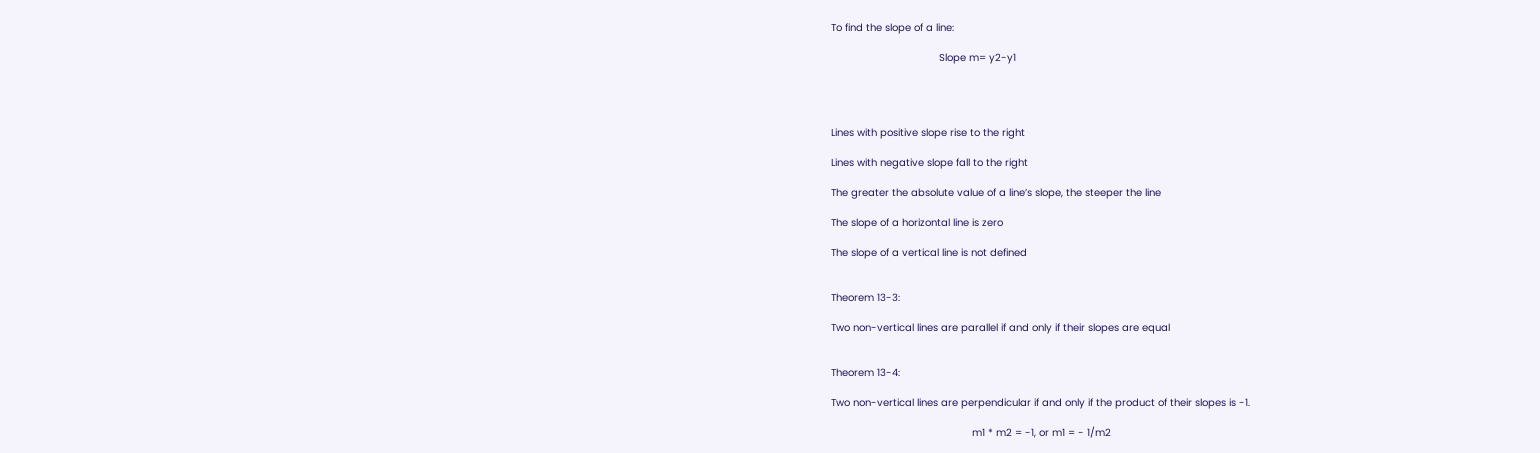To find the slope of a line:

                                    Slope m= y2-y1




Lines with positive slope rise to the right

Lines with negative slope fall to the right

The greater the absolute value of a line’s slope, the steeper the line

The slope of a horizontal line is zero

The slope of a vertical line is not defined


Theorem 13-3:

Two non-vertical lines are parallel if and only if their slopes are equal


Theorem 13-4:

Two non-vertical lines are perpendicular if and only if the product of their slopes is -1.

                                               m1 * m2 = -1, or m1 = - 1/m2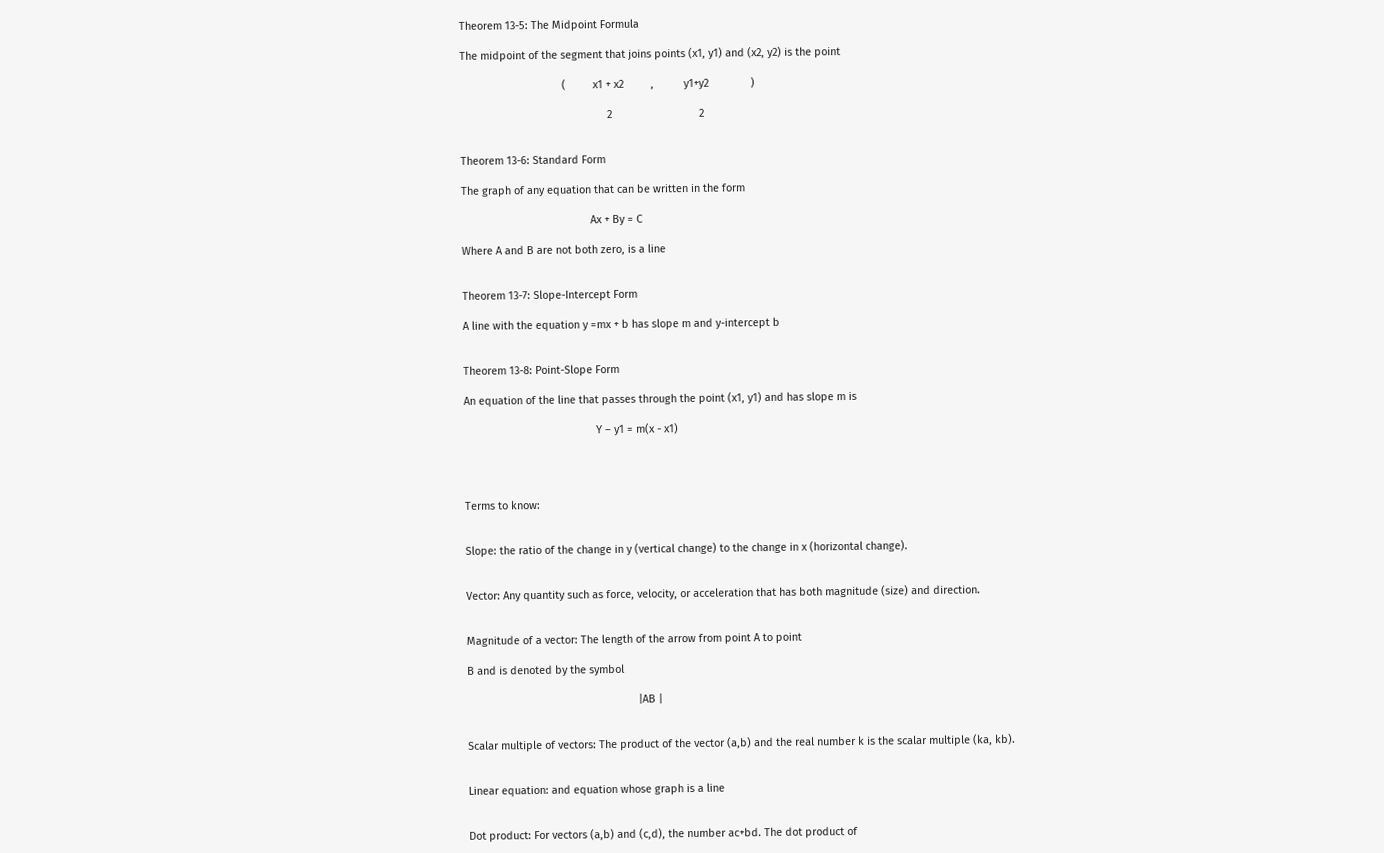Theorem 13-5: The Midpoint Formula

The midpoint of the segment that joins points (x1, y1) and (x2, y2) is the point

                                  (         x1 + x2         ,          y1+y2              )

                                                 2                             2


Theorem 13-6: Standard Form

The graph of any equation that can be written in the form

                                           Ax + By = C

Where A and B are not both zero, is a line


Theorem 13-7: Slope-Intercept Form

A line with the equation y =mx + b has slope m and y-intercept b


Theorem 13-8: Point-Slope Form

An equation of the line that passes through the point (x1, y1) and has slope m is

                                            Y – y1 = m(x - x1)




Terms to know:


Slope: the ratio of the change in y (vertical change) to the change in x (horizontal change).


Vector: Any quantity such as force, velocity, or acceleration that has both magnitude (size) and direction.


Magnitude of a vector: The length of the arrow from point A to point

B and is denoted by the symbol

                                                         |AB |


Scalar multiple of vectors: The product of the vector (a,b) and the real number k is the scalar multiple (ka, kb).


Linear equation: and equation whose graph is a line


Dot product: For vectors (a,b) and (c,d), the number ac+bd. The dot product of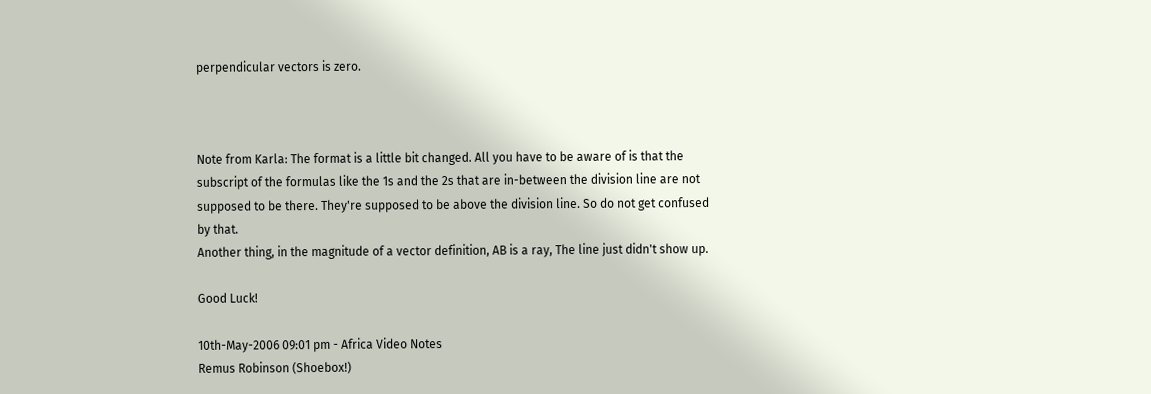perpendicular vectors is zero.



Note from Karla: The format is a little bit changed. All you have to be aware of is that the subscript of the formulas like the 1s and the 2s that are in-between the division line are not supposed to be there. They're supposed to be above the division line. So do not get confused by that.
Another thing, in the magnitude of a vector definition, AB is a ray, The line just didn't show up.

Good Luck!

10th-May-2006 09:01 pm - Africa Video Notes
Remus Robinson (Shoebox!)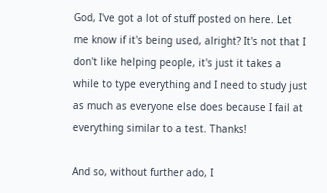God, I've got a lot of stuff posted on here. Let me know if it's being used, alright? It's not that I don't like helping people, it's just it takes a while to type everything and I need to study just as much as everyone else does because I fail at everything similar to a test. Thanks!

And so, without further ado, I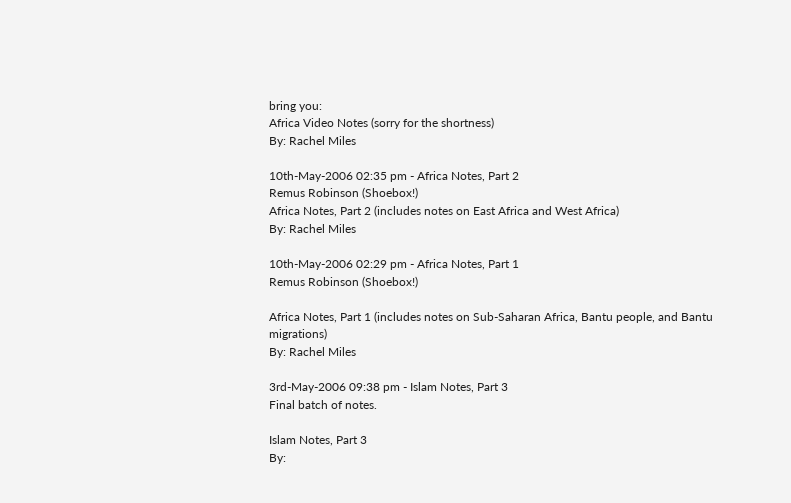bring you:
Africa Video Notes (sorry for the shortness)
By: Rachel Miles

10th-May-2006 02:35 pm - Africa Notes, Part 2
Remus Robinson (Shoebox!)
Africa Notes, Part 2 (includes notes on East Africa and West Africa)
By: Rachel Miles

10th-May-2006 02:29 pm - Africa Notes, Part 1
Remus Robinson (Shoebox!)

Africa Notes, Part 1 (includes notes on Sub-Saharan Africa, Bantu people, and Bantu migrations)
By: Rachel Miles

3rd-May-2006 09:38 pm - Islam Notes, Part 3
Final batch of notes.

Islam Notes, Part 3
By: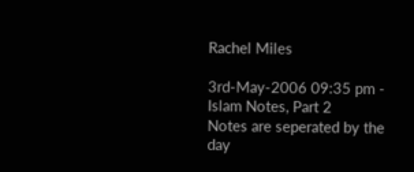Rachel Miles

3rd-May-2006 09:35 pm - Islam Notes, Part 2
Notes are seperated by the day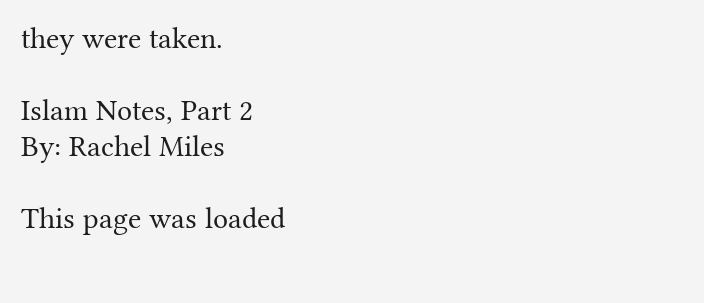they were taken.

Islam Notes, Part 2
By: Rachel Miles

This page was loaded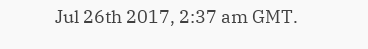Jul 26th 2017, 2:37 am GMT.